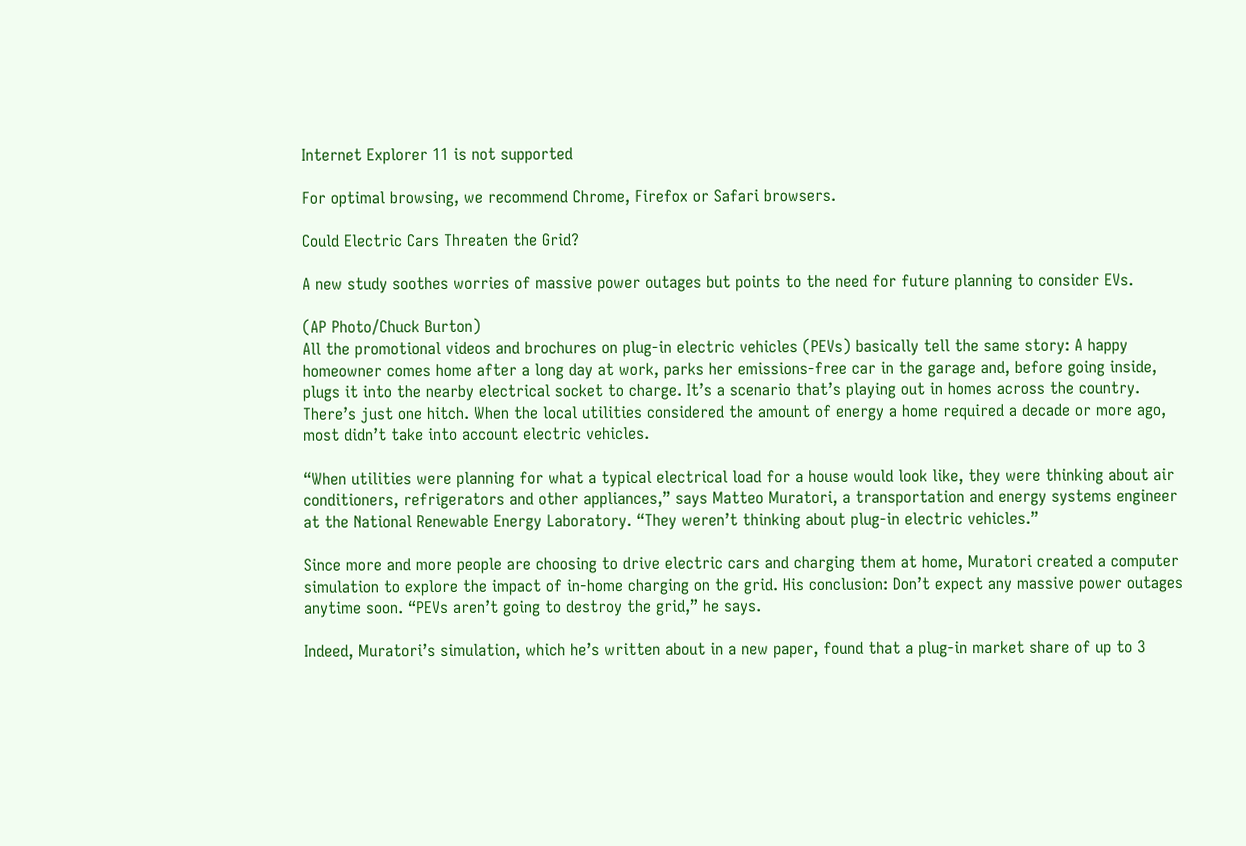Internet Explorer 11 is not supported

For optimal browsing, we recommend Chrome, Firefox or Safari browsers.

Could Electric Cars Threaten the Grid?

A new study soothes worries of massive power outages but points to the need for future planning to consider EVs.

(AP Photo/Chuck Burton)
All the promotional videos and brochures on plug-in electric vehicles (PEVs) basically tell the same story: A happy homeowner comes home after a long day at work, parks her emissions-free car in the garage and, before going inside, plugs it into the nearby electrical socket to charge. It’s a scenario that’s playing out in homes across the country. There’s just one hitch. When the local utilities considered the amount of energy a home required a decade or more ago, most didn’t take into account electric vehicles.

“When utilities were planning for what a typical electrical load for a house would look like, they were thinking about air conditioners, refrigerators and other appliances,” says Matteo Muratori, a transportation and energy systems engineer at the National Renewable Energy Laboratory. “They weren’t thinking about plug-in electric vehicles.”

Since more and more people are choosing to drive electric cars and charging them at home, Muratori created a computer simulation to explore the impact of in-home charging on the grid. His conclusion: Don’t expect any massive power outages anytime soon. “PEVs aren’t going to destroy the grid,” he says.

Indeed, Muratori’s simulation, which he’s written about in a new paper, found that a plug-in market share of up to 3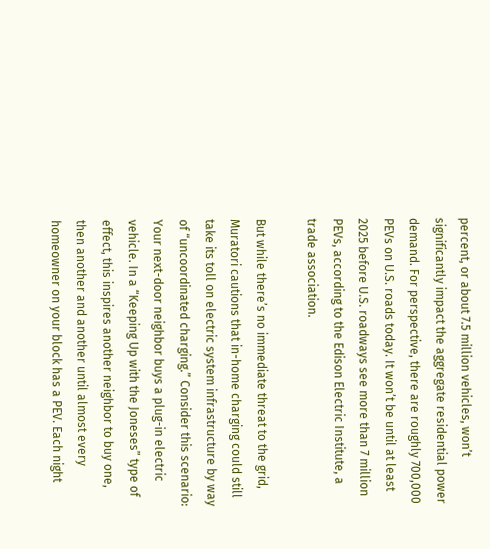percent, or about 7.5 million vehicles, won’t significantly impact the aggregate residential power demand. For perspective, there are roughly 700,000 PEVs on U.S. roads today. It won’t be until at least 2025 before U.S. roadways see more than 7 million PEVs, according to the Edison Electric Institute, a trade association.

But while there’s no immediate threat to the grid, Muratori cautions that in-home charging could still take its toll on electric system infrastructure by way of “uncoordinated charging.” Consider this scenario: Your next-door neighbor buys a plug-in electric vehicle. In a “Keeping Up with the Joneses” type of effect, this inspires another neighbor to buy one, then another and another until almost every homeowner on your block has a PEV. Each night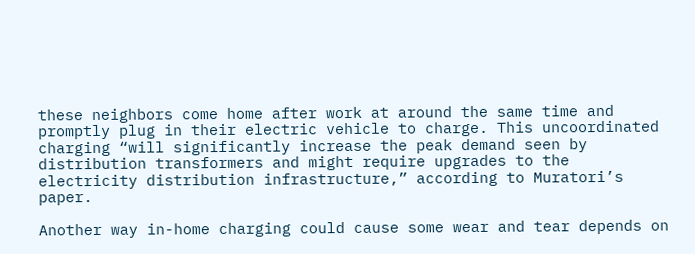these neighbors come home after work at around the same time and promptly plug in their electric vehicle to charge. This uncoordinated charging “will significantly increase the peak demand seen by distribution transformers and might require upgrades to the electricity distribution infrastructure,” according to Muratori’s paper.

Another way in-home charging could cause some wear and tear depends on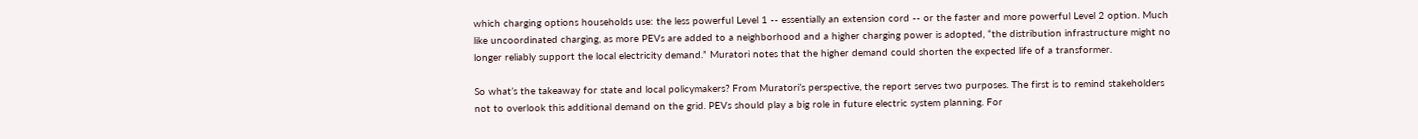which charging options households use: the less powerful Level 1 -- essentially an extension cord -- or the faster and more powerful Level 2 option. Much like uncoordinated charging, as more PEVs are added to a neighborhood and a higher charging power is adopted, “the distribution infrastructure might no longer reliably support the local electricity demand.” Muratori notes that the higher demand could shorten the expected life of a transformer.

So what’s the takeaway for state and local policymakers? From Muratori’s perspective, the report serves two purposes. The first is to remind stakeholders not to overlook this additional demand on the grid. PEVs should play a big role in future electric system planning. For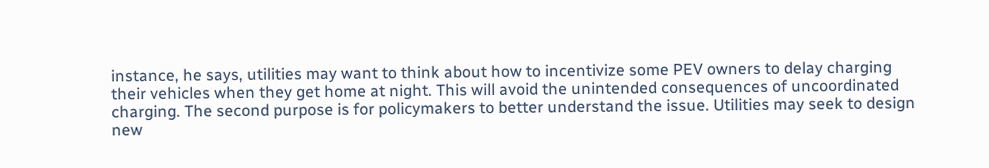instance, he says, utilities may want to think about how to incentivize some PEV owners to delay charging their vehicles when they get home at night. This will avoid the unintended consequences of uncoordinated charging. The second purpose is for policymakers to better understand the issue. Utilities may seek to design new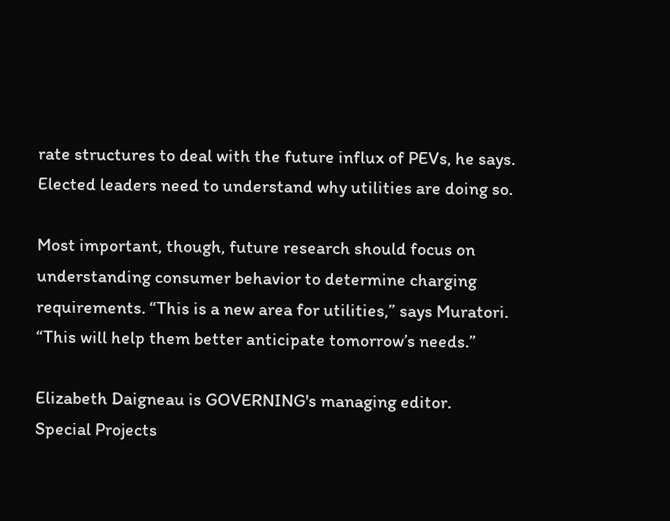rate structures to deal with the future influx of PEVs, he says. Elected leaders need to understand why utilities are doing so.

Most important, though, future research should focus on understanding consumer behavior to determine charging requirements. “This is a new area for utilities,” says Muratori. “This will help them better anticipate tomorrow’s needs.”

Elizabeth Daigneau is GOVERNING's managing editor.
Special Projects